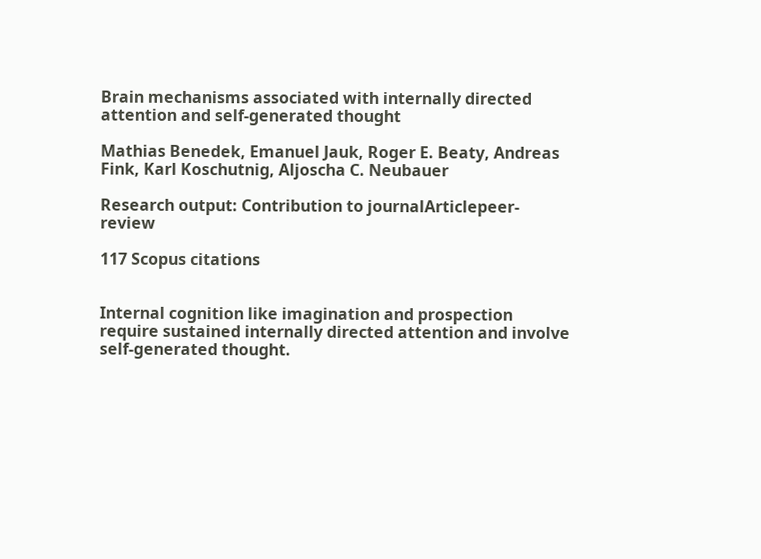Brain mechanisms associated with internally directed attention and self-generated thought

Mathias Benedek, Emanuel Jauk, Roger E. Beaty, Andreas Fink, Karl Koschutnig, Aljoscha C. Neubauer

Research output: Contribution to journalArticlepeer-review

117 Scopus citations


Internal cognition like imagination and prospection require sustained internally directed attention and involve self-generated thought.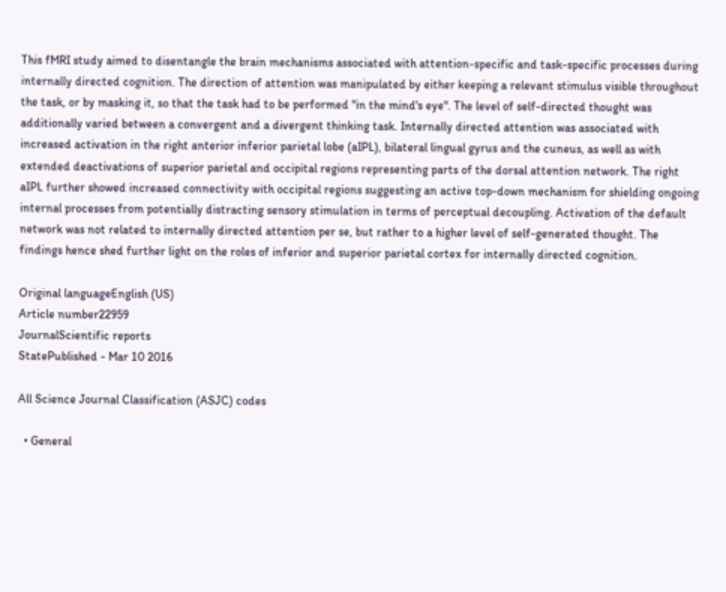This fMRI study aimed to disentangle the brain mechanisms associated with attention-specific and task-specific processes during internally directed cognition. The direction of attention was manipulated by either keeping a relevant stimulus visible throughout the task, or by masking it, so that the task had to be performed "in the mind's eye". The level of self-directed thought was additionally varied between a convergent and a divergent thinking task. Internally directed attention was associated with increased activation in the right anterior inferior parietal lobe (aIPL), bilateral lingual gyrus and the cuneus, as well as with extended deactivations of superior parietal and occipital regions representing parts of the dorsal attention network. The right aIPL further showed increased connectivity with occipital regions suggesting an active top-down mechanism for shielding ongoing internal processes from potentially distracting sensory stimulation in terms of perceptual decoupling. Activation of the default network was not related to internally directed attention per se, but rather to a higher level of self-generated thought. The findings hence shed further light on the roles of inferior and superior parietal cortex for internally directed cognition.

Original languageEnglish (US)
Article number22959
JournalScientific reports
StatePublished - Mar 10 2016

All Science Journal Classification (ASJC) codes

  • General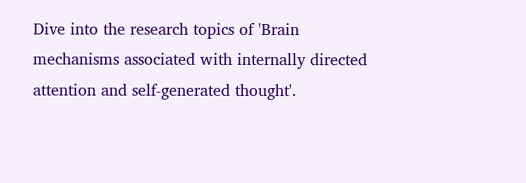Dive into the research topics of 'Brain mechanisms associated with internally directed attention and self-generated thought'.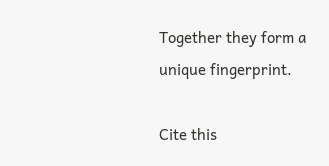Together they form a unique fingerprint.

Cite this